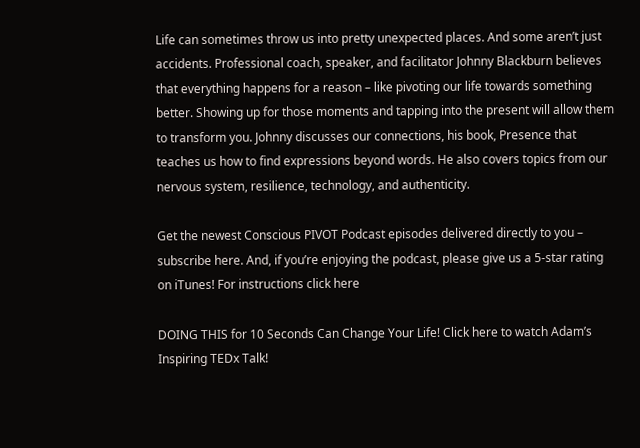Life can sometimes throw us into pretty unexpected places. And some aren’t just accidents. Professional coach, speaker, and facilitator Johnny Blackburn believes that everything happens for a reason – like pivoting our life towards something better. Showing up for those moments and tapping into the present will allow them to transform you. Johnny discusses our connections, his book, Presence that teaches us how to find expressions beyond words. He also covers topics from our nervous system, resilience, technology, and authenticity.

Get the newest Conscious PIVOT Podcast episodes delivered directly to you – subscribe here. And, if you’re enjoying the podcast, please give us a 5-star rating on iTunes! For instructions click here

DOING THIS for 10 Seconds Can Change Your Life! Click here to watch Adam’s Inspiring TEDx Talk!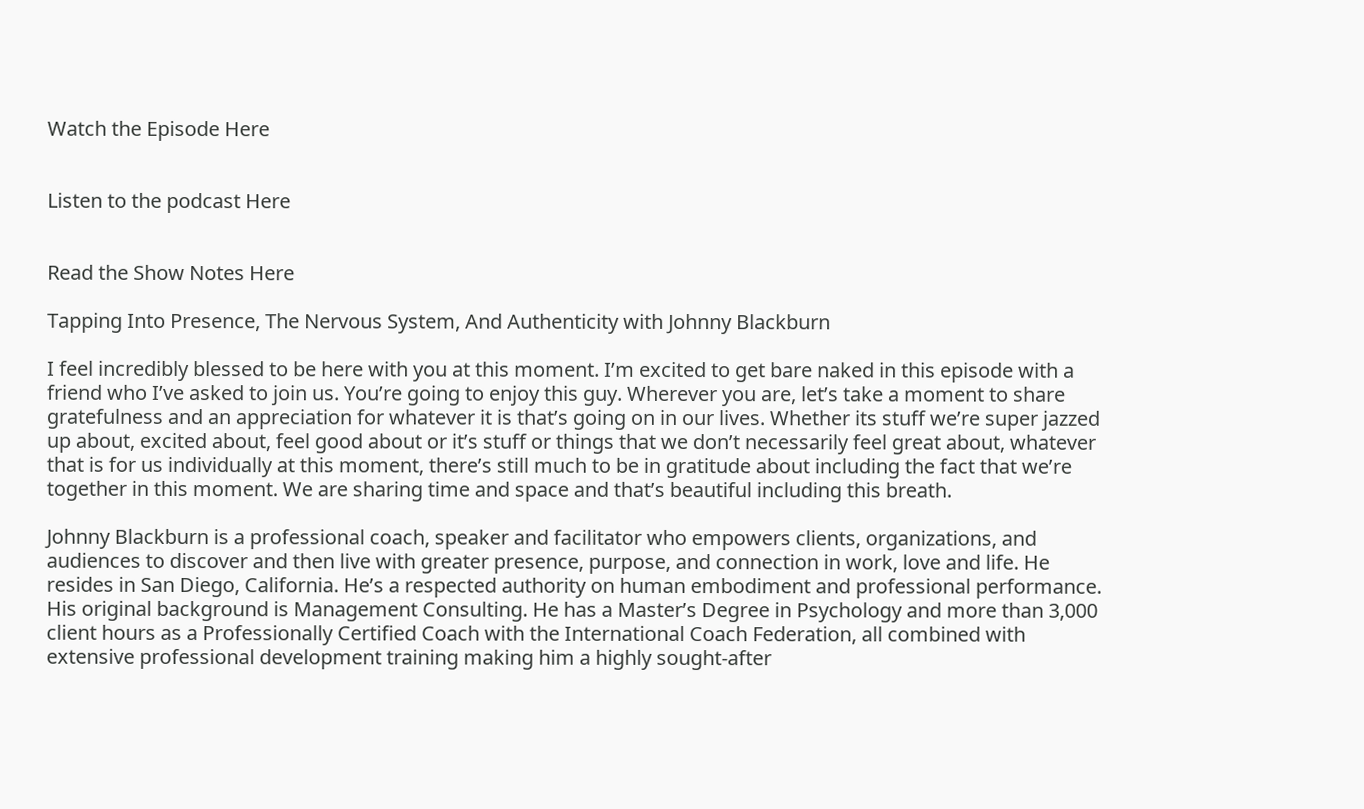Watch the Episode Here


Listen to the podcast Here


Read the Show Notes Here

Tapping Into Presence, The Nervous System, And Authenticity with Johnny Blackburn

I feel incredibly blessed to be here with you at this moment. I’m excited to get bare naked in this episode with a friend who I’ve asked to join us. You’re going to enjoy this guy. Wherever you are, let’s take a moment to share gratefulness and an appreciation for whatever it is that’s going on in our lives. Whether its stuff we’re super jazzed up about, excited about, feel good about or it’s stuff or things that we don’t necessarily feel great about, whatever that is for us individually at this moment, there’s still much to be in gratitude about including the fact that we’re together in this moment. We are sharing time and space and that’s beautiful including this breath.

Johnny Blackburn is a professional coach, speaker and facilitator who empowers clients, organizations, and audiences to discover and then live with greater presence, purpose, and connection in work, love and life. He resides in San Diego, California. He’s a respected authority on human embodiment and professional performance. His original background is Management Consulting. He has a Master’s Degree in Psychology and more than 3,000 client hours as a Professionally Certified Coach with the International Coach Federation, all combined with extensive professional development training making him a highly sought-after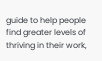guide to help people find greater levels of thriving in their work,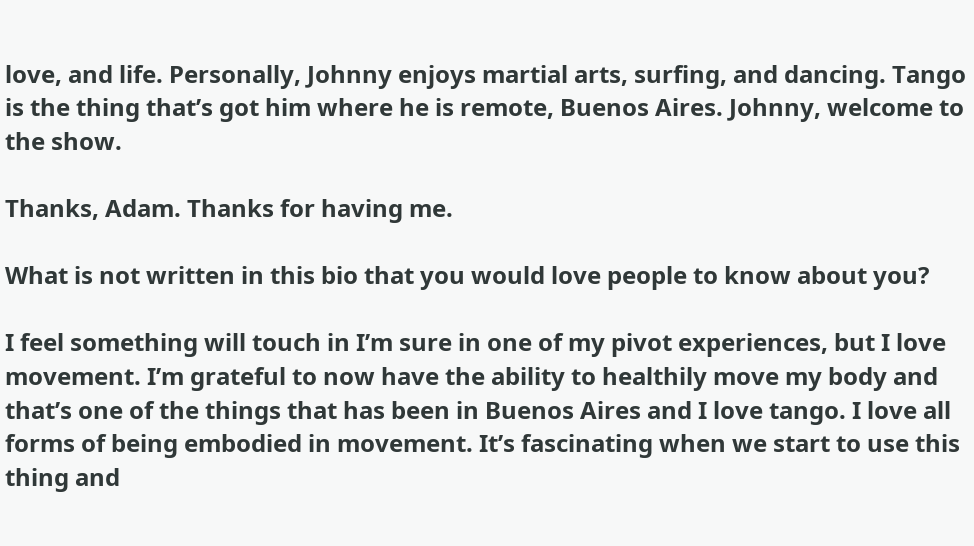love, and life. Personally, Johnny enjoys martial arts, surfing, and dancing. Tango is the thing that’s got him where he is remote, Buenos Aires. Johnny, welcome to the show.

Thanks, Adam. Thanks for having me.

What is not written in this bio that you would love people to know about you?

I feel something will touch in I’m sure in one of my pivot experiences, but I love movement. I’m grateful to now have the ability to healthily move my body and that’s one of the things that has been in Buenos Aires and I love tango. I love all forms of being embodied in movement. It’s fascinating when we start to use this thing and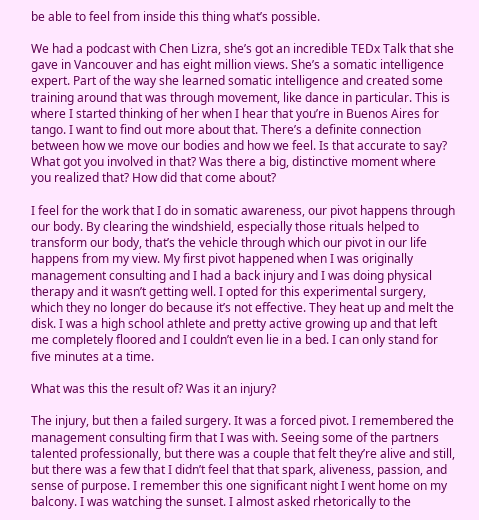be able to feel from inside this thing what’s possible.

We had a podcast with Chen Lizra, she’s got an incredible TEDx Talk that she gave in Vancouver and has eight million views. She’s a somatic intelligence expert. Part of the way she learned somatic intelligence and created some training around that was through movement, like dance in particular. This is where I started thinking of her when I hear that you’re in Buenos Aires for tango. I want to find out more about that. There’s a definite connection between how we move our bodies and how we feel. Is that accurate to say? What got you involved in that? Was there a big, distinctive moment where you realized that? How did that come about?

I feel for the work that I do in somatic awareness, our pivot happens through our body. By clearing the windshield, especially those rituals helped to transform our body, that’s the vehicle through which our pivot in our life happens from my view. My first pivot happened when I was originally management consulting and I had a back injury and I was doing physical therapy and it wasn’t getting well. I opted for this experimental surgery, which they no longer do because it’s not effective. They heat up and melt the disk. I was a high school athlete and pretty active growing up and that left me completely floored and I couldn’t even lie in a bed. I can only stand for five minutes at a time.

What was this the result of? Was it an injury?

The injury, but then a failed surgery. It was a forced pivot. I remembered the management consulting firm that I was with. Seeing some of the partners talented professionally, but there was a couple that felt they’re alive and still, but there was a few that I didn’t feel that that spark, aliveness, passion, and sense of purpose. I remember this one significant night I went home on my balcony. I was watching the sunset. I almost asked rhetorically to the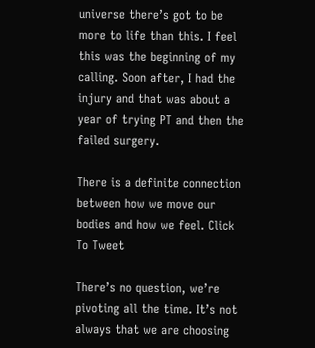universe there’s got to be more to life than this. I feel this was the beginning of my calling. Soon after, I had the injury and that was about a year of trying PT and then the failed surgery.

There is a definite connection between how we move our bodies and how we feel. Click To Tweet

There’s no question, we’re pivoting all the time. It’s not always that we are choosing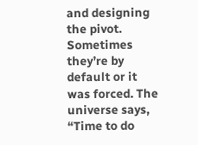and designing the pivot. Sometimes they’re by default or it was forced. The universe says, “Time to do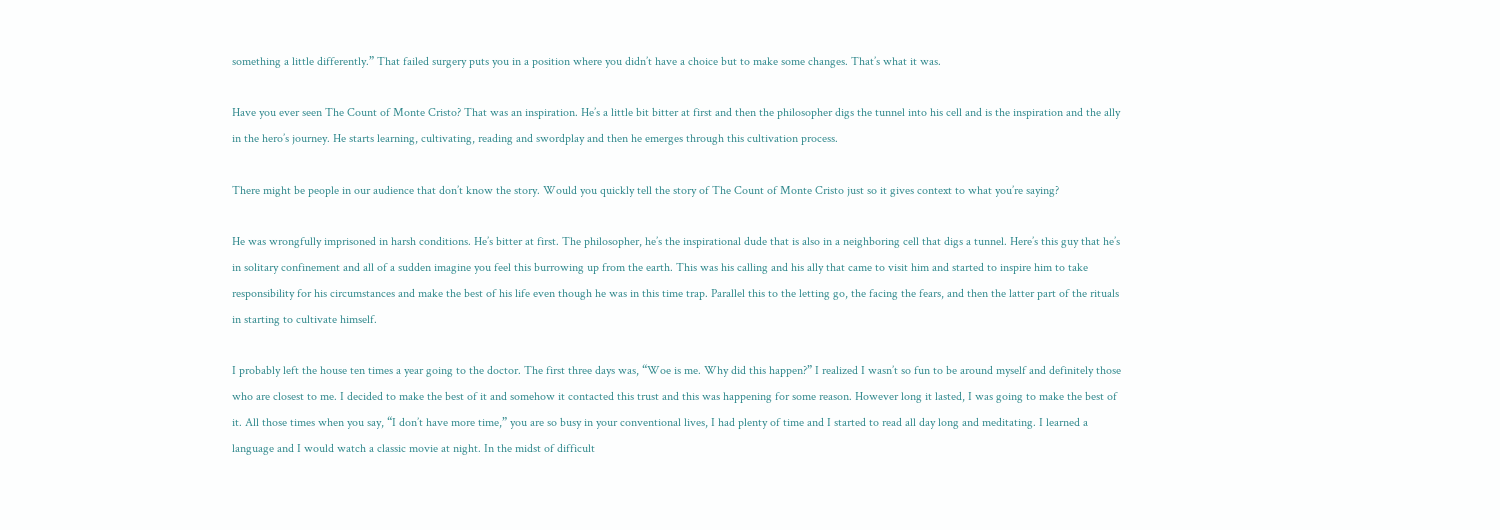something a little differently.” That failed surgery puts you in a position where you didn’t have a choice but to make some changes. That’s what it was.

Have you ever seen The Count of Monte Cristo? That was an inspiration. He’s a little bit bitter at first and then the philosopher digs the tunnel into his cell and is the inspiration and the ally in the hero’s journey. He starts learning, cultivating, reading and swordplay and then he emerges through this cultivation process.

There might be people in our audience that don’t know the story. Would you quickly tell the story of The Count of Monte Cristo just so it gives context to what you’re saying?

He was wrongfully imprisoned in harsh conditions. He’s bitter at first. The philosopher, he’s the inspirational dude that is also in a neighboring cell that digs a tunnel. Here’s this guy that he’s in solitary confinement and all of a sudden imagine you feel this burrowing up from the earth. This was his calling and his ally that came to visit him and started to inspire him to take responsibility for his circumstances and make the best of his life even though he was in this time trap. Parallel this to the letting go, the facing the fears, and then the latter part of the rituals in starting to cultivate himself.

I probably left the house ten times a year going to the doctor. The first three days was, “Woe is me. Why did this happen?” I realized I wasn’t so fun to be around myself and definitely those who are closest to me. I decided to make the best of it and somehow it contacted this trust and this was happening for some reason. However long it lasted, I was going to make the best of it. All those times when you say, “I don’t have more time,” you are so busy in your conventional lives, I had plenty of time and I started to read all day long and meditating. I learned a language and I would watch a classic movie at night. In the midst of difficult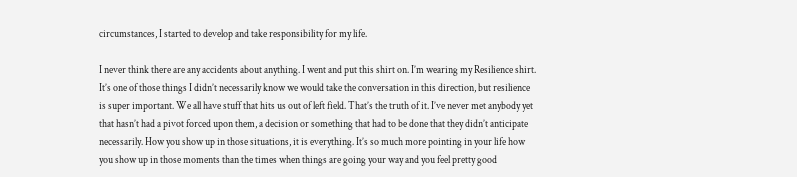circumstances, I started to develop and take responsibility for my life.

I never think there are any accidents about anything. I went and put this shirt on. I’m wearing my Resilience shirt. It’s one of those things I didn’t necessarily know we would take the conversation in this direction, but resilience is super important. We all have stuff that hits us out of left field. That’s the truth of it. I’ve never met anybody yet that hasn’t had a pivot forced upon them, a decision or something that had to be done that they didn’t anticipate necessarily. How you show up in those situations, it is everything. It’s so much more pointing in your life how you show up in those moments than the times when things are going your way and you feel pretty good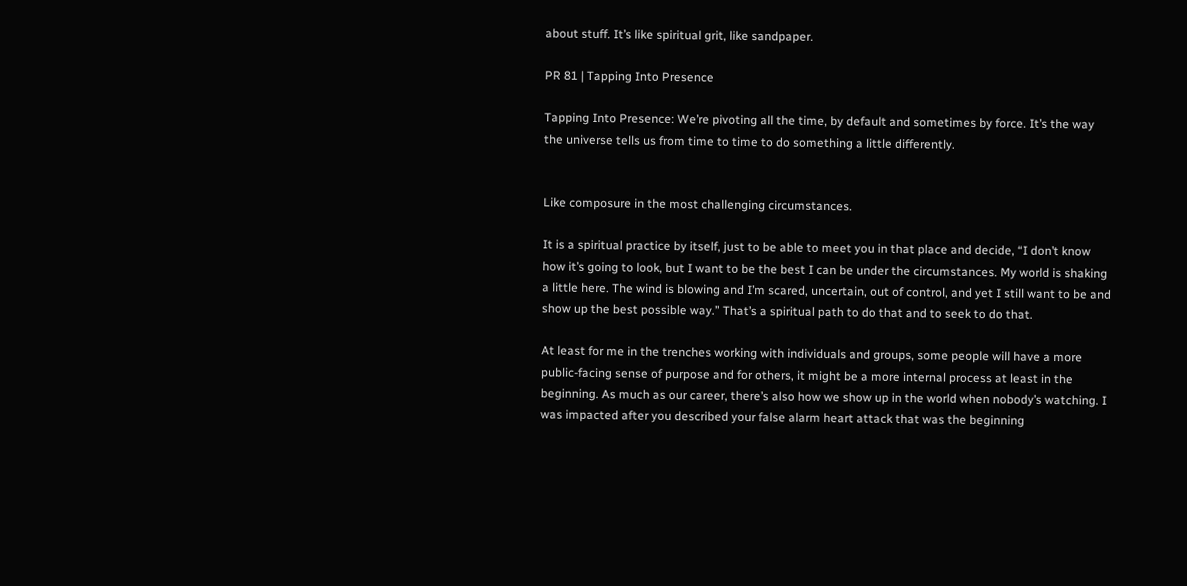about stuff. It’s like spiritual grit, like sandpaper.

PR 81 | Tapping Into Presence

Tapping Into Presence: We’re pivoting all the time, by default and sometimes by force. It’s the way the universe tells us from time to time to do something a little differently.


Like composure in the most challenging circumstances.

It is a spiritual practice by itself, just to be able to meet you in that place and decide, “I don’t know how it’s going to look, but I want to be the best I can be under the circumstances. My world is shaking a little here. The wind is blowing and I’m scared, uncertain, out of control, and yet I still want to be and show up the best possible way.” That’s a spiritual path to do that and to seek to do that.

At least for me in the trenches working with individuals and groups, some people will have a more public-facing sense of purpose and for others, it might be a more internal process at least in the beginning. As much as our career, there’s also how we show up in the world when nobody’s watching. I was impacted after you described your false alarm heart attack that was the beginning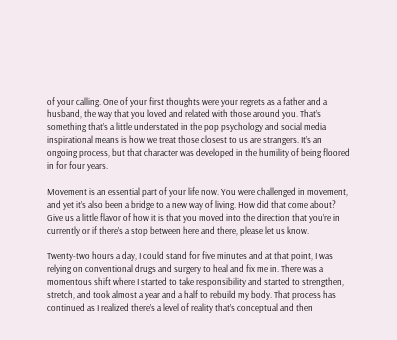of your calling. One of your first thoughts were your regrets as a father and a husband, the way that you loved and related with those around you. That’s something that’s a little understated in the pop psychology and social media inspirational means is how we treat those closest to us are strangers. It’s an ongoing process, but that character was developed in the humility of being floored in for four years.

Movement is an essential part of your life now. You were challenged in movement, and yet it’s also been a bridge to a new way of living. How did that come about? Give us a little flavor of how it is that you moved into the direction that you’re in currently or if there’s a stop between here and there, please let us know.

Twenty-two hours a day, I could stand for five minutes and at that point, I was relying on conventional drugs and surgery to heal and fix me in. There was a momentous shift where I started to take responsibility and started to strengthen, stretch, and took almost a year and a half to rebuild my body. That process has continued as I realized there’s a level of reality that’s conceptual and then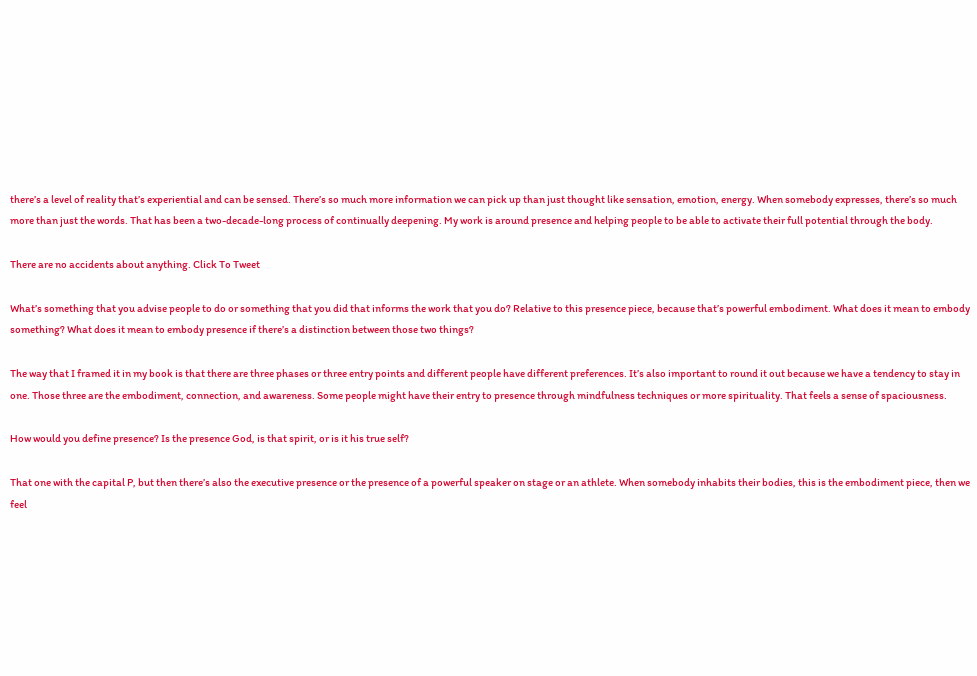there’s a level of reality that’s experiential and can be sensed. There’s so much more information we can pick up than just thought like sensation, emotion, energy. When somebody expresses, there’s so much more than just the words. That has been a two-decade-long process of continually deepening. My work is around presence and helping people to be able to activate their full potential through the body.

There are no accidents about anything. Click To Tweet

What’s something that you advise people to do or something that you did that informs the work that you do? Relative to this presence piece, because that’s powerful embodiment. What does it mean to embody something? What does it mean to embody presence if there’s a distinction between those two things?

The way that I framed it in my book is that there are three phases or three entry points and different people have different preferences. It’s also important to round it out because we have a tendency to stay in one. Those three are the embodiment, connection, and awareness. Some people might have their entry to presence through mindfulness techniques or more spirituality. That feels a sense of spaciousness.

How would you define presence? Is the presence God, is that spirit, or is it his true self?

That one with the capital P, but then there’s also the executive presence or the presence of a powerful speaker on stage or an athlete. When somebody inhabits their bodies, this is the embodiment piece, then we feel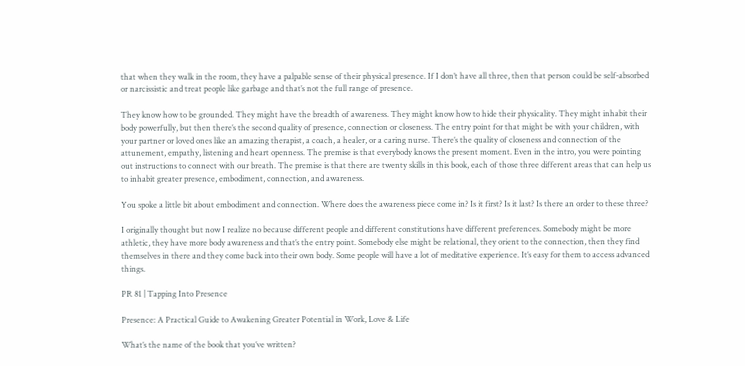that when they walk in the room, they have a palpable sense of their physical presence. If I don’t have all three, then that person could be self-absorbed or narcissistic and treat people like garbage and that’s not the full range of presence.

They know how to be grounded. They might have the breadth of awareness. They might know how to hide their physicality. They might inhabit their body powerfully, but then there’s the second quality of presence, connection or closeness. The entry point for that might be with your children, with your partner or loved ones like an amazing therapist, a coach, a healer, or a caring nurse. There’s the quality of closeness and connection of the attunement, empathy, listening and heart openness. The premise is that everybody knows the present moment. Even in the intro, you were pointing out instructions to connect with our breath. The premise is that there are twenty skills in this book, each of those three different areas that can help us to inhabit greater presence, embodiment, connection, and awareness.

You spoke a little bit about embodiment and connection. Where does the awareness piece come in? Is it first? Is it last? Is there an order to these three?

I originally thought but now I realize no because different people and different constitutions have different preferences. Somebody might be more athletic, they have more body awareness and that’s the entry point. Somebody else might be relational, they orient to the connection, then they find themselves in there and they come back into their own body. Some people will have a lot of meditative experience. It’s easy for them to access advanced things.

PR 81 | Tapping Into Presence

Presence: A Practical Guide to Awakening Greater Potential in Work, Love & Life

What’s the name of the book that you’ve written?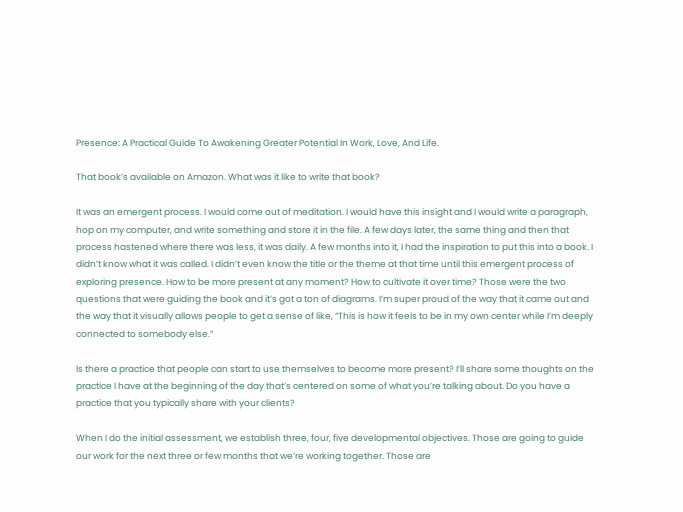Presence: A Practical Guide To Awakening Greater Potential In Work, Love, And Life.

That book’s available on Amazon. What was it like to write that book?

It was an emergent process. I would come out of meditation. I would have this insight and I would write a paragraph, hop on my computer, and write something and store it in the file. A few days later, the same thing and then that process hastened where there was less, it was daily. A few months into it, I had the inspiration to put this into a book. I didn’t know what it was called. I didn’t even know the title or the theme at that time until this emergent process of exploring presence. How to be more present at any moment? How to cultivate it over time? Those were the two questions that were guiding the book and it’s got a ton of diagrams. I’m super proud of the way that it came out and the way that it visually allows people to get a sense of like, “This is how it feels to be in my own center while I’m deeply connected to somebody else.”

Is there a practice that people can start to use themselves to become more present? I’ll share some thoughts on the practice I have at the beginning of the day that’s centered on some of what you’re talking about. Do you have a practice that you typically share with your clients?

When I do the initial assessment, we establish three, four, five developmental objectives. Those are going to guide our work for the next three or few months that we’re working together. Those are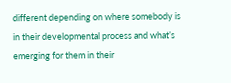different depending on where somebody is in their developmental process and what’s emerging for them in their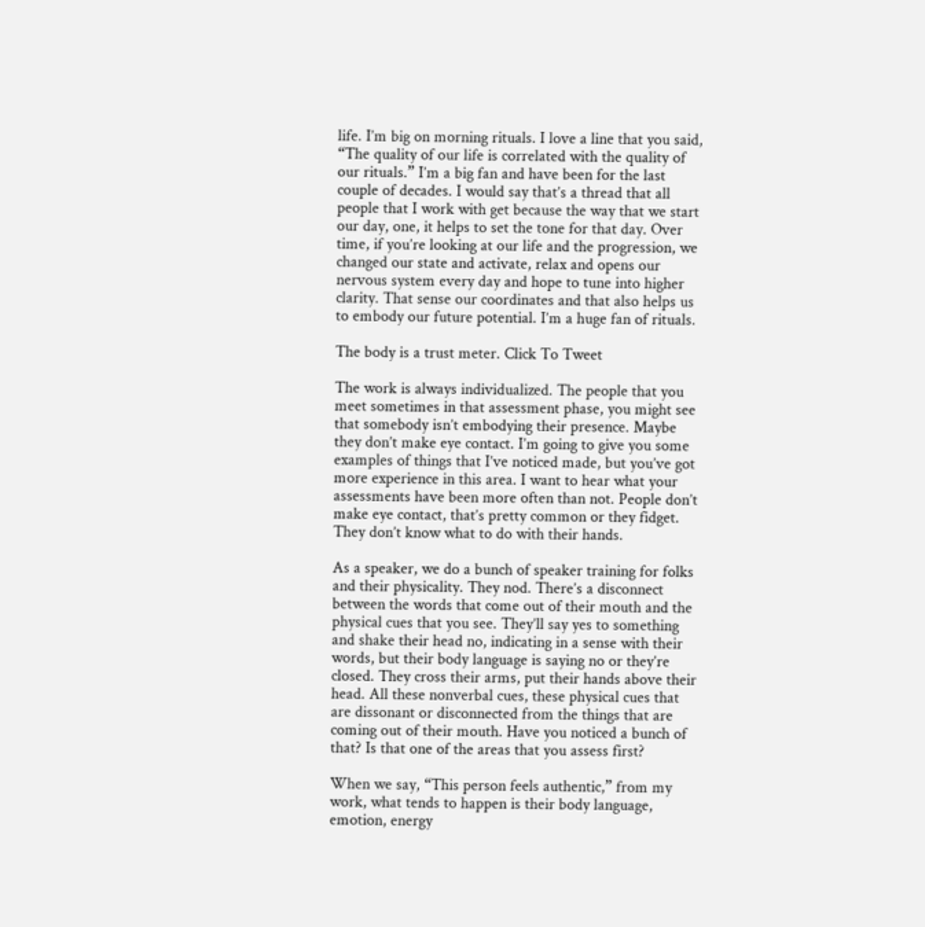life. I’m big on morning rituals. I love a line that you said, “The quality of our life is correlated with the quality of our rituals.” I’m a big fan and have been for the last couple of decades. I would say that’s a thread that all people that I work with get because the way that we start our day, one, it helps to set the tone for that day. Over time, if you’re looking at our life and the progression, we changed our state and activate, relax and opens our nervous system every day and hope to tune into higher clarity. That sense our coordinates and that also helps us to embody our future potential. I’m a huge fan of rituals.

The body is a trust meter. Click To Tweet

The work is always individualized. The people that you meet sometimes in that assessment phase, you might see that somebody isn’t embodying their presence. Maybe they don’t make eye contact. I’m going to give you some examples of things that I’ve noticed made, but you’ve got more experience in this area. I want to hear what your assessments have been more often than not. People don’t make eye contact, that’s pretty common or they fidget. They don’t know what to do with their hands.

As a speaker, we do a bunch of speaker training for folks and their physicality. They nod. There’s a disconnect between the words that come out of their mouth and the physical cues that you see. They’ll say yes to something and shake their head no, indicating in a sense with their words, but their body language is saying no or they’re closed. They cross their arms, put their hands above their head. All these nonverbal cues, these physical cues that are dissonant or disconnected from the things that are coming out of their mouth. Have you noticed a bunch of that? Is that one of the areas that you assess first?

When we say, “This person feels authentic,” from my work, what tends to happen is their body language, emotion, energy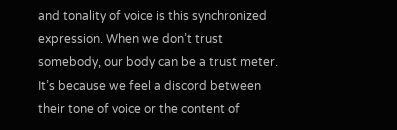and tonality of voice is this synchronized expression. When we don’t trust somebody, our body can be a trust meter. It’s because we feel a discord between their tone of voice or the content of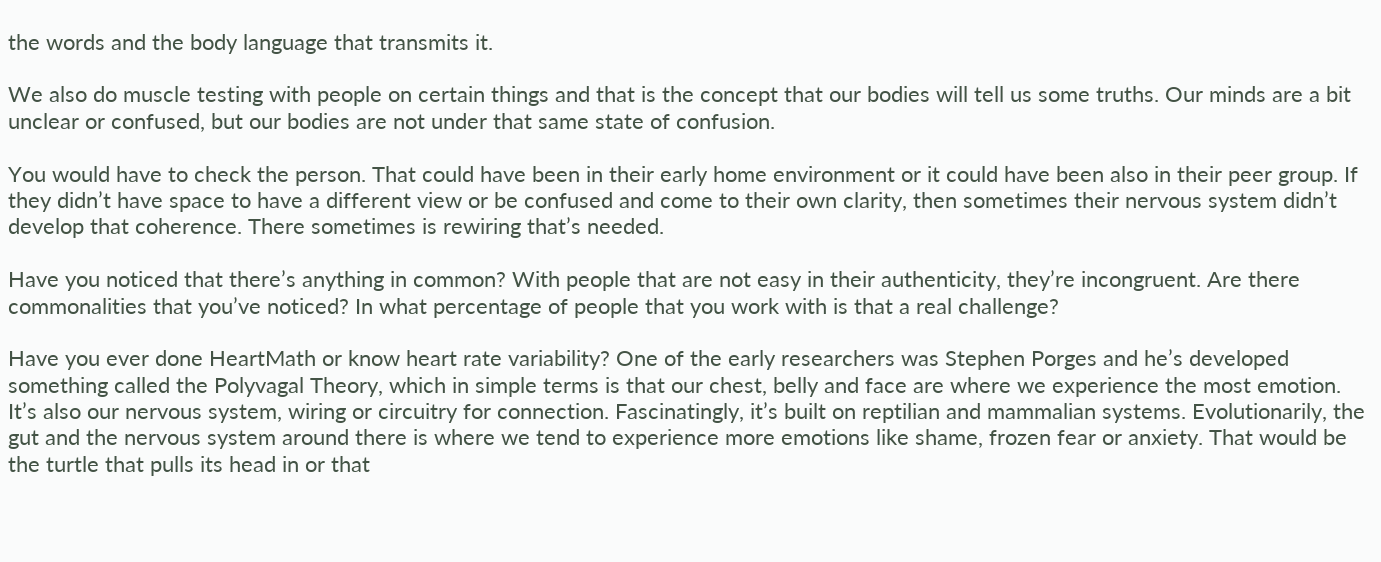the words and the body language that transmits it.

We also do muscle testing with people on certain things and that is the concept that our bodies will tell us some truths. Our minds are a bit unclear or confused, but our bodies are not under that same state of confusion.

You would have to check the person. That could have been in their early home environment or it could have been also in their peer group. If they didn’t have space to have a different view or be confused and come to their own clarity, then sometimes their nervous system didn’t develop that coherence. There sometimes is rewiring that’s needed.

Have you noticed that there’s anything in common? With people that are not easy in their authenticity, they’re incongruent. Are there commonalities that you’ve noticed? In what percentage of people that you work with is that a real challenge?

Have you ever done HeartMath or know heart rate variability? One of the early researchers was Stephen Porges and he’s developed something called the Polyvagal Theory, which in simple terms is that our chest, belly and face are where we experience the most emotion. It’s also our nervous system, wiring or circuitry for connection. Fascinatingly, it’s built on reptilian and mammalian systems. Evolutionarily, the gut and the nervous system around there is where we tend to experience more emotions like shame, frozen fear or anxiety. That would be the turtle that pulls its head in or that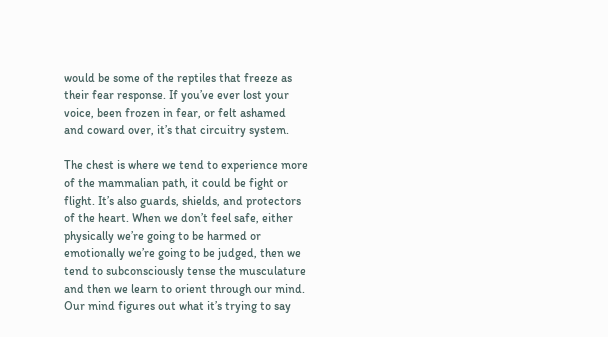would be some of the reptiles that freeze as their fear response. If you’ve ever lost your voice, been frozen in fear, or felt ashamed and coward over, it’s that circuitry system.

The chest is where we tend to experience more of the mammalian path, it could be fight or flight. It’s also guards, shields, and protectors of the heart. When we don’t feel safe, either physically we’re going to be harmed or emotionally we’re going to be judged, then we tend to subconsciously tense the musculature and then we learn to orient through our mind. Our mind figures out what it’s trying to say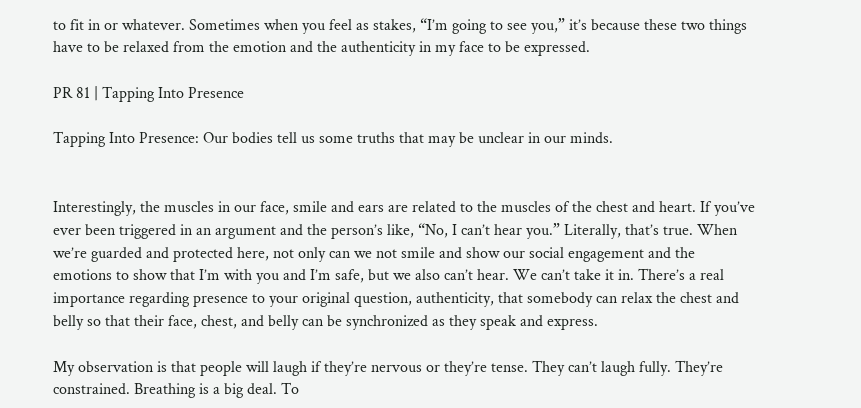to fit in or whatever. Sometimes when you feel as stakes, “I’m going to see you,” it’s because these two things have to be relaxed from the emotion and the authenticity in my face to be expressed.

PR 81 | Tapping Into Presence

Tapping Into Presence: Our bodies tell us some truths that may be unclear in our minds.


Interestingly, the muscles in our face, smile and ears are related to the muscles of the chest and heart. If you’ve ever been triggered in an argument and the person’s like, “No, I can’t hear you.” Literally, that’s true. When we’re guarded and protected here, not only can we not smile and show our social engagement and the emotions to show that I’m with you and I’m safe, but we also can’t hear. We can’t take it in. There’s a real importance regarding presence to your original question, authenticity, that somebody can relax the chest and belly so that their face, chest, and belly can be synchronized as they speak and express.

My observation is that people will laugh if they’re nervous or they’re tense. They can’t laugh fully. They’re constrained. Breathing is a big deal. To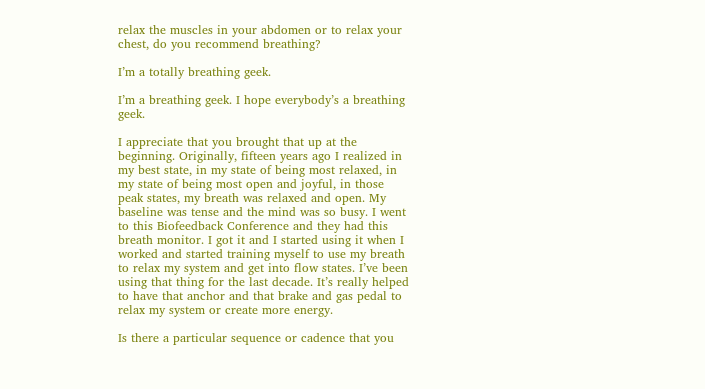relax the muscles in your abdomen or to relax your chest, do you recommend breathing?

I’m a totally breathing geek.

I’m a breathing geek. I hope everybody’s a breathing geek.

I appreciate that you brought that up at the beginning. Originally, fifteen years ago I realized in my best state, in my state of being most relaxed, in my state of being most open and joyful, in those peak states, my breath was relaxed and open. My baseline was tense and the mind was so busy. I went to this Biofeedback Conference and they had this breath monitor. I got it and I started using it when I worked and started training myself to use my breath to relax my system and get into flow states. I’ve been using that thing for the last decade. It’s really helped to have that anchor and that brake and gas pedal to relax my system or create more energy.

Is there a particular sequence or cadence that you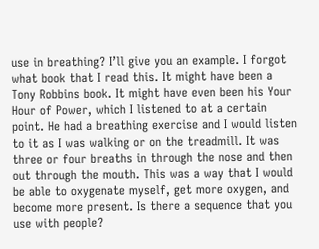use in breathing? I’ll give you an example. I forgot what book that I read this. It might have been a Tony Robbins book. It might have even been his Your Hour of Power, which I listened to at a certain point. He had a breathing exercise and I would listen to it as I was walking or on the treadmill. It was three or four breaths in through the nose and then out through the mouth. This was a way that I would be able to oxygenate myself, get more oxygen, and become more present. Is there a sequence that you use with people?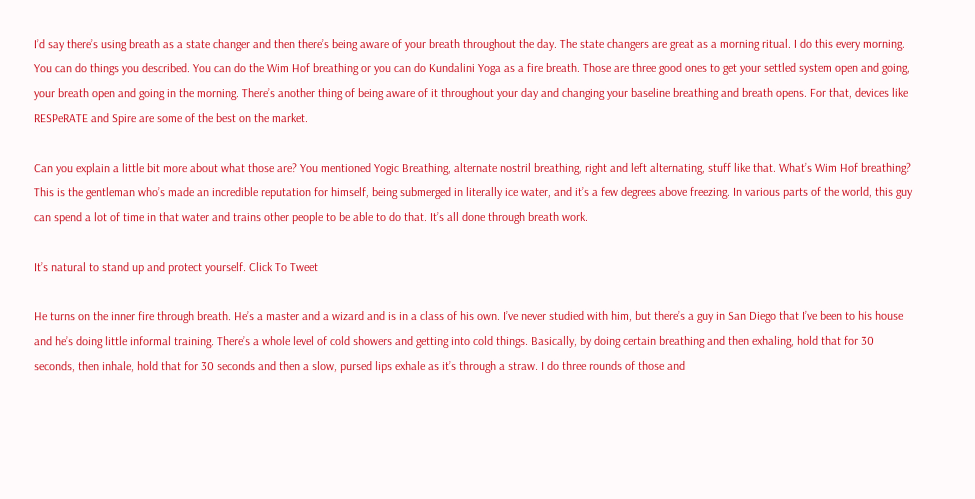I’d say there’s using breath as a state changer and then there’s being aware of your breath throughout the day. The state changers are great as a morning ritual. I do this every morning. You can do things you described. You can do the Wim Hof breathing or you can do Kundalini Yoga as a fire breath. Those are three good ones to get your settled system open and going, your breath open and going in the morning. There’s another thing of being aware of it throughout your day and changing your baseline breathing and breath opens. For that, devices like RESPeRATE and Spire are some of the best on the market.

Can you explain a little bit more about what those are? You mentioned Yogic Breathing, alternate nostril breathing, right and left alternating, stuff like that. What’s Wim Hof breathing? This is the gentleman who’s made an incredible reputation for himself, being submerged in literally ice water, and it’s a few degrees above freezing. In various parts of the world, this guy can spend a lot of time in that water and trains other people to be able to do that. It’s all done through breath work.

It’s natural to stand up and protect yourself. Click To Tweet

He turns on the inner fire through breath. He’s a master and a wizard and is in a class of his own. I’ve never studied with him, but there’s a guy in San Diego that I’ve been to his house and he’s doing little informal training. There’s a whole level of cold showers and getting into cold things. Basically, by doing certain breathing and then exhaling, hold that for 30 seconds, then inhale, hold that for 30 seconds and then a slow, pursed lips exhale as it’s through a straw. I do three rounds of those and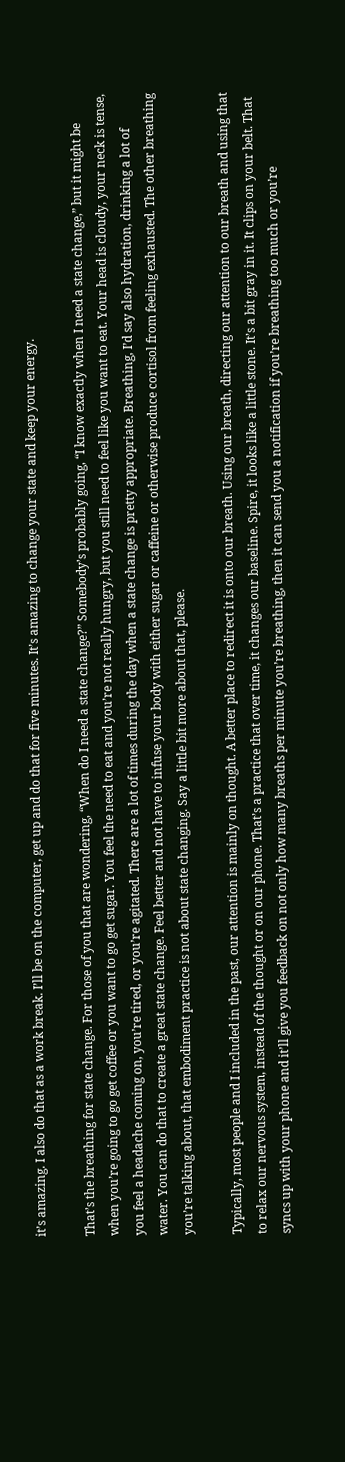it’s amazing. I also do that as a work break. I’ll be on the computer, get up and do that for five minutes. It’s amazing to change your state and keep your energy.

That’s the breathing for state change. For those of you that are wondering, “When do I need a state change?” Somebody’s probably going, “I know exactly when I need a state change,” but it might be when you’re going to go get coffee or you want to go get sugar. You feel the need to eat and you’re not really hungry, but you still need to feel like you want to eat. Your head is cloudy, your neck is tense, you feel a headache coming on, you’re tired, or you’re agitated. There are a lot of times during the day when a state change is pretty appropriate. Breathing, I’d say also hydration, drinking a lot of water. You can do that to create a great state change. Feel better and not have to infuse your body with either sugar or caffeine or otherwise produce cortisol from feeling exhausted. The other breathing you’re talking about, that embodiment practice is not about state changing. Say a little bit more about that, please.

Typically, most people and I included in the past, our attention is mainly on thought. A better place to redirect it is onto our breath. Using our breath, directing our attention to our breath and using that to relax our nervous system, instead of the thought or on our phone. That’s a practice that over time, it changes our baseline. Spire, it looks like a little stone. It’s a bit gray in it. It clips on your belt. That syncs up with your phone and it’ll give you feedback on not only how many breaths per minute you’re breathing, then it can send you a notification if you’re breathing too much or you’re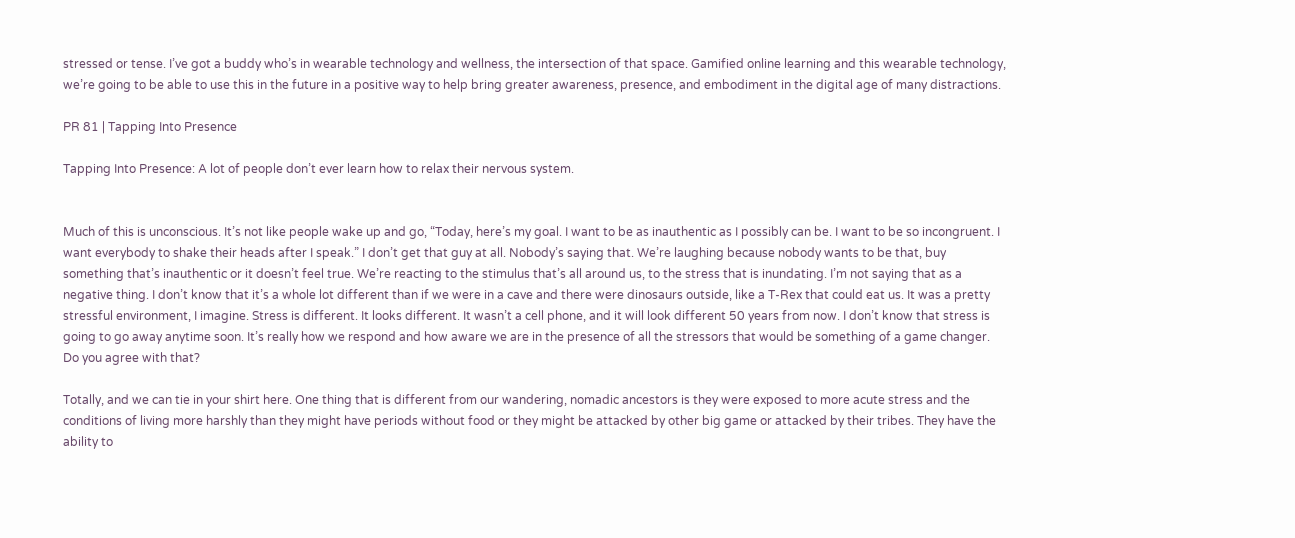stressed or tense. I’ve got a buddy who’s in wearable technology and wellness, the intersection of that space. Gamified online learning and this wearable technology, we’re going to be able to use this in the future in a positive way to help bring greater awareness, presence, and embodiment in the digital age of many distractions.

PR 81 | Tapping Into Presence

Tapping Into Presence: A lot of people don’t ever learn how to relax their nervous system.


Much of this is unconscious. It’s not like people wake up and go, “Today, here’s my goal. I want to be as inauthentic as I possibly can be. I want to be so incongruent. I want everybody to shake their heads after I speak.” I don’t get that guy at all. Nobody’s saying that. We’re laughing because nobody wants to be that, buy something that’s inauthentic or it doesn’t feel true. We’re reacting to the stimulus that’s all around us, to the stress that is inundating. I’m not saying that as a negative thing. I don’t know that it’s a whole lot different than if we were in a cave and there were dinosaurs outside, like a T-Rex that could eat us. It was a pretty stressful environment, I imagine. Stress is different. It looks different. It wasn’t a cell phone, and it will look different 50 years from now. I don’t know that stress is going to go away anytime soon. It’s really how we respond and how aware we are in the presence of all the stressors that would be something of a game changer. Do you agree with that?

Totally, and we can tie in your shirt here. One thing that is different from our wandering, nomadic ancestors is they were exposed to more acute stress and the conditions of living more harshly than they might have periods without food or they might be attacked by other big game or attacked by their tribes. They have the ability to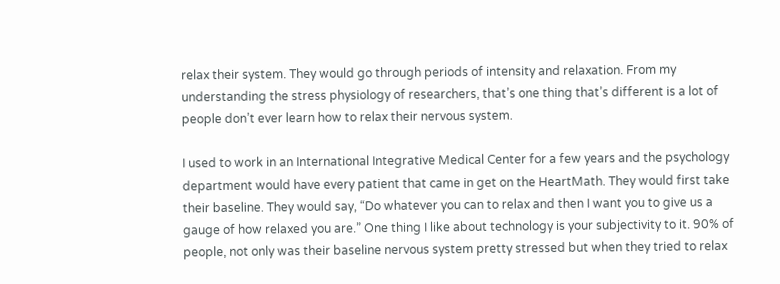relax their system. They would go through periods of intensity and relaxation. From my understanding the stress physiology of researchers, that’s one thing that’s different is a lot of people don’t ever learn how to relax their nervous system.

I used to work in an International Integrative Medical Center for a few years and the psychology department would have every patient that came in get on the HeartMath. They would first take their baseline. They would say, “Do whatever you can to relax and then I want you to give us a gauge of how relaxed you are.” One thing I like about technology is your subjectivity to it. 90% of people, not only was their baseline nervous system pretty stressed but when they tried to relax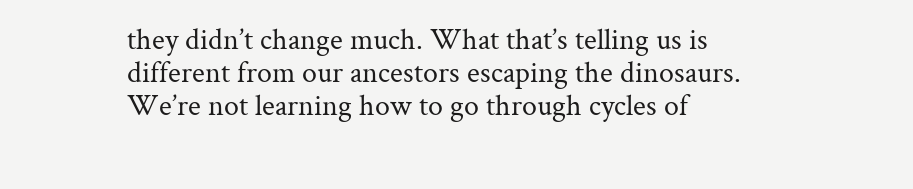they didn’t change much. What that’s telling us is different from our ancestors escaping the dinosaurs. We’re not learning how to go through cycles of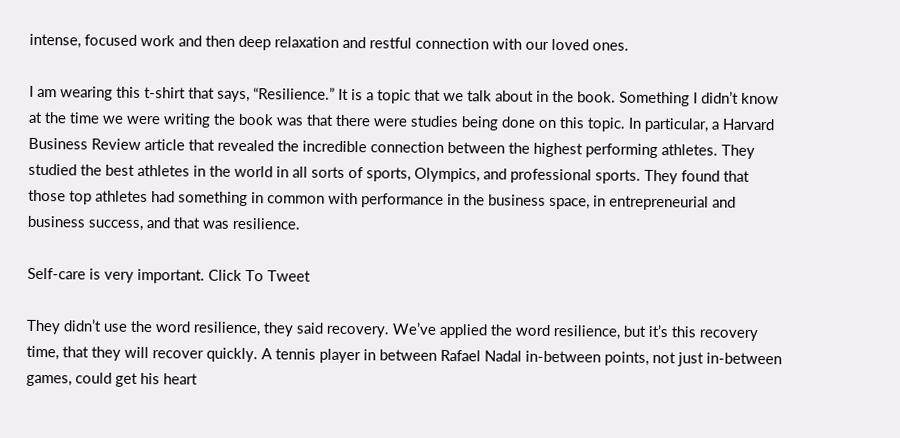intense, focused work and then deep relaxation and restful connection with our loved ones.

I am wearing this t-shirt that says, “Resilience.” It is a topic that we talk about in the book. Something I didn’t know at the time we were writing the book was that there were studies being done on this topic. In particular, a Harvard Business Review article that revealed the incredible connection between the highest performing athletes. They studied the best athletes in the world in all sorts of sports, Olympics, and professional sports. They found that those top athletes had something in common with performance in the business space, in entrepreneurial and business success, and that was resilience.

Self-care is very important. Click To Tweet

They didn’t use the word resilience, they said recovery. We’ve applied the word resilience, but it’s this recovery time, that they will recover quickly. A tennis player in between Rafael Nadal in-between points, not just in-between games, could get his heart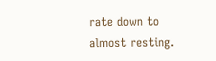rate down to almost resting.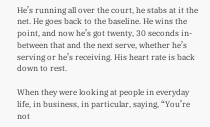He’s running all over the court, he stabs at it the net. He goes back to the baseline. He wins the point, and now he’s got twenty, 30 seconds in-between that and the next serve, whether he’s serving or he’s receiving. His heart rate is back down to rest.

When they were looking at people in everyday life, in business, in particular, saying, “You’re not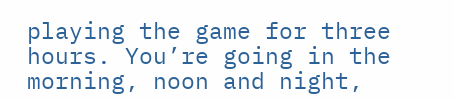playing the game for three hours. You’re going in the morning, noon and night,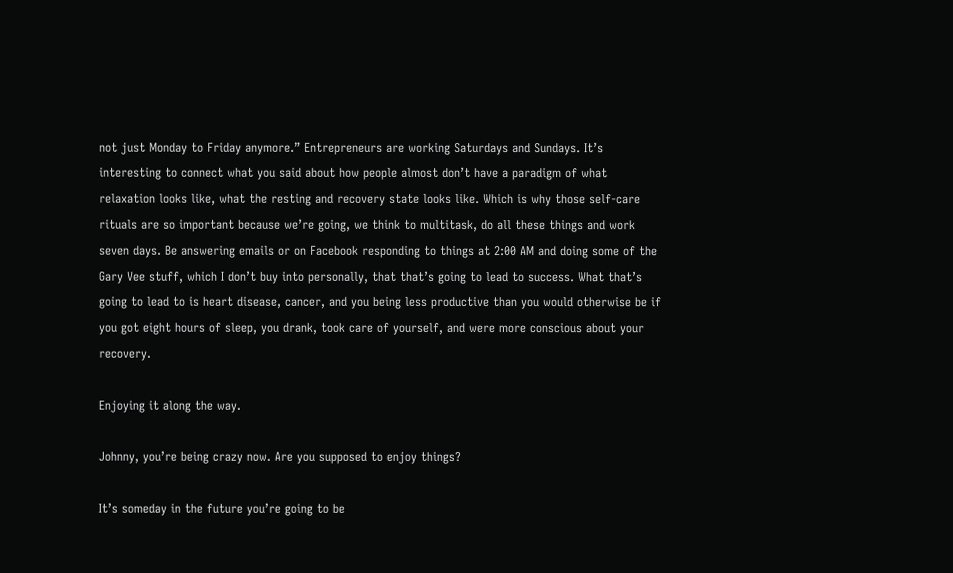not just Monday to Friday anymore.” Entrepreneurs are working Saturdays and Sundays. It’s interesting to connect what you said about how people almost don’t have a paradigm of what relaxation looks like, what the resting and recovery state looks like. Which is why those self-care rituals are so important because we’re going, we think to multitask, do all these things and work seven days. Be answering emails or on Facebook responding to things at 2:00 AM and doing some of the Gary Vee stuff, which I don’t buy into personally, that that’s going to lead to success. What that’s going to lead to is heart disease, cancer, and you being less productive than you would otherwise be if you got eight hours of sleep, you drank, took care of yourself, and were more conscious about your recovery.

Enjoying it along the way.

Johnny, you’re being crazy now. Are you supposed to enjoy things?

It’s someday in the future you’re going to be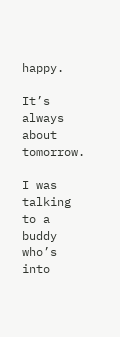happy.

It’s always about tomorrow.

I was talking to a buddy who’s into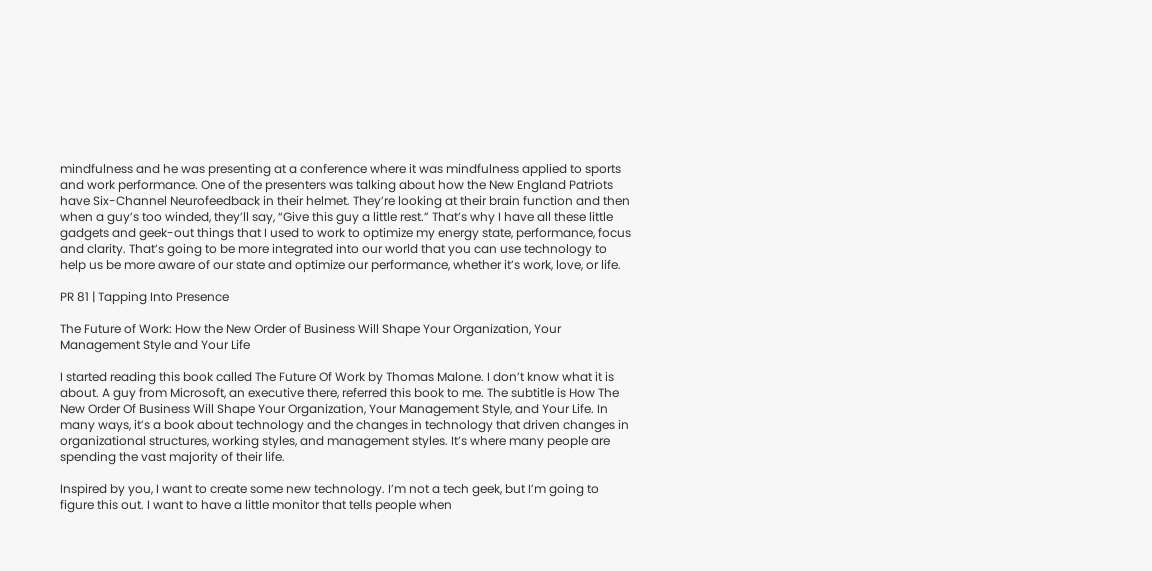mindfulness and he was presenting at a conference where it was mindfulness applied to sports and work performance. One of the presenters was talking about how the New England Patriots have Six-Channel Neurofeedback in their helmet. They’re looking at their brain function and then when a guy’s too winded, they’ll say, “Give this guy a little rest.” That’s why I have all these little gadgets and geek-out things that I used to work to optimize my energy state, performance, focus and clarity. That’s going to be more integrated into our world that you can use technology to help us be more aware of our state and optimize our performance, whether it’s work, love, or life.

PR 81 | Tapping Into Presence

The Future of Work: How the New Order of Business Will Shape Your Organization, Your Management Style and Your Life

I started reading this book called The Future Of Work by Thomas Malone. I don’t know what it is about. A guy from Microsoft, an executive there, referred this book to me. The subtitle is How The New Order Of Business Will Shape Your Organization, Your Management Style, and Your Life. In many ways, it’s a book about technology and the changes in technology that driven changes in organizational structures, working styles, and management styles. It’s where many people are spending the vast majority of their life.

Inspired by you, I want to create some new technology. I’m not a tech geek, but I’m going to figure this out. I want to have a little monitor that tells people when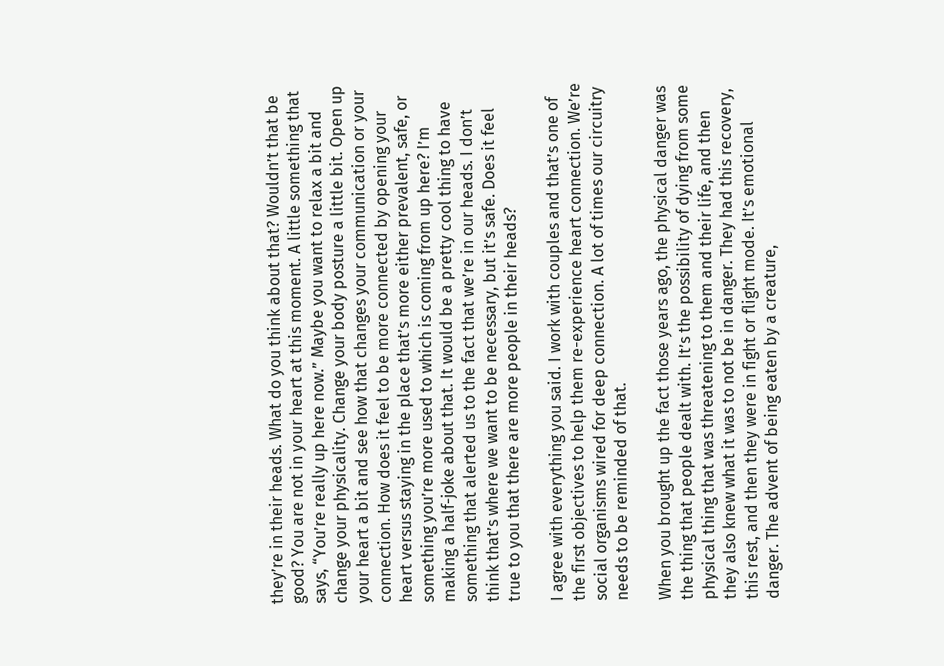they’re in their heads. What do you think about that? Wouldn’t that be good? You are not in your heart at this moment. A little something that says, “You’re really up here now.” Maybe you want to relax a bit and change your physicality. Change your body posture a little bit. Open up your heart a bit and see how that changes your communication or your connection. How does it feel to be more connected by opening your heart versus staying in the place that’s more either prevalent, safe, or something you’re more used to which is coming from up here? I’m making a half-joke about that. It would be a pretty cool thing to have something that alerted us to the fact that we’re in our heads. I don’t think that’s where we want to be necessary, but it’s safe. Does it feel true to you that there are more people in their heads?

I agree with everything you said. I work with couples and that’s one of the first objectives to help them re-experience heart connection. We’re social organisms wired for deep connection. A lot of times our circuitry needs to be reminded of that.

When you brought up the fact those years ago, the physical danger was the thing that people dealt with. It’s the possibility of dying from some physical thing that was threatening to them and their life, and then they also knew what it was to not be in danger. They had this recovery, this rest, and then they were in fight or flight mode. It’s emotional danger. The advent of being eaten by a creature,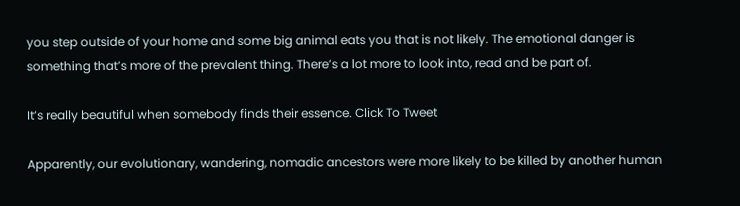you step outside of your home and some big animal eats you that is not likely. The emotional danger is something that’s more of the prevalent thing. There’s a lot more to look into, read and be part of.

It’s really beautiful when somebody finds their essence. Click To Tweet

Apparently, our evolutionary, wandering, nomadic ancestors were more likely to be killed by another human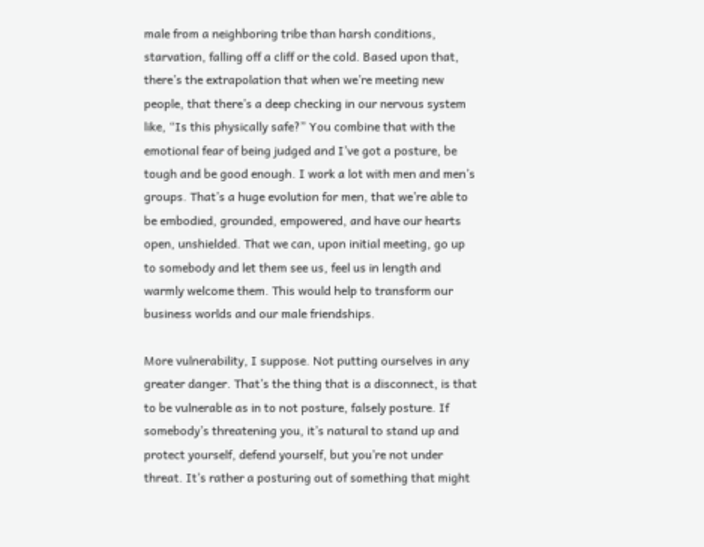male from a neighboring tribe than harsh conditions, starvation, falling off a cliff or the cold. Based upon that, there’s the extrapolation that when we’re meeting new people, that there’s a deep checking in our nervous system like, “Is this physically safe?” You combine that with the emotional fear of being judged and I’ve got a posture, be tough and be good enough. I work a lot with men and men’s groups. That’s a huge evolution for men, that we’re able to be embodied, grounded, empowered, and have our hearts open, unshielded. That we can, upon initial meeting, go up to somebody and let them see us, feel us in length and warmly welcome them. This would help to transform our business worlds and our male friendships.

More vulnerability, I suppose. Not putting ourselves in any greater danger. That’s the thing that is a disconnect, is that to be vulnerable as in to not posture, falsely posture. If somebody’s threatening you, it’s natural to stand up and protect yourself, defend yourself, but you’re not under threat. It’s rather a posturing out of something that might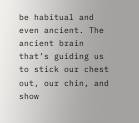be habitual and even ancient. The ancient brain that’s guiding us to stick our chest out, our chin, and show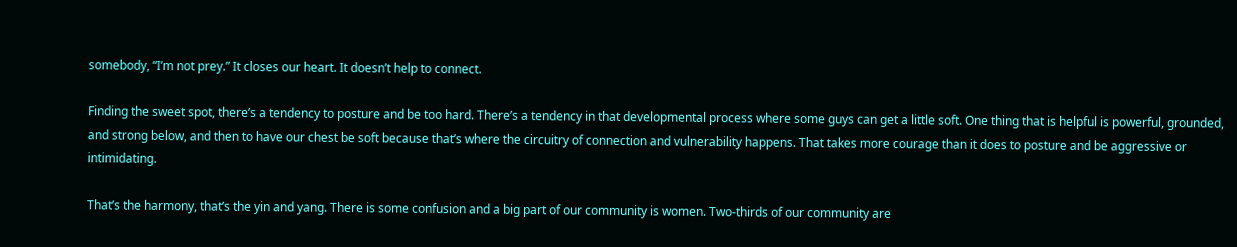somebody, “I’m not prey.” It closes our heart. It doesn’t help to connect.

Finding the sweet spot, there’s a tendency to posture and be too hard. There’s a tendency in that developmental process where some guys can get a little soft. One thing that is helpful is powerful, grounded, and strong below, and then to have our chest be soft because that’s where the circuitry of connection and vulnerability happens. That takes more courage than it does to posture and be aggressive or intimidating.

That’s the harmony, that’s the yin and yang. There is some confusion and a big part of our community is women. Two-thirds of our community are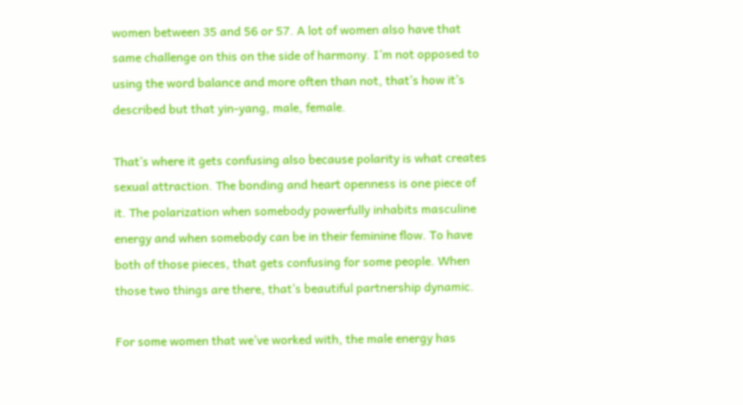women between 35 and 56 or 57. A lot of women also have that same challenge on this on the side of harmony. I’m not opposed to using the word balance and more often than not, that’s how it’s described but that yin-yang, male, female.

That’s where it gets confusing also because polarity is what creates sexual attraction. The bonding and heart openness is one piece of it. The polarization when somebody powerfully inhabits masculine energy and when somebody can be in their feminine flow. To have both of those pieces, that gets confusing for some people. When those two things are there, that’s beautiful partnership dynamic.

For some women that we’ve worked with, the male energy has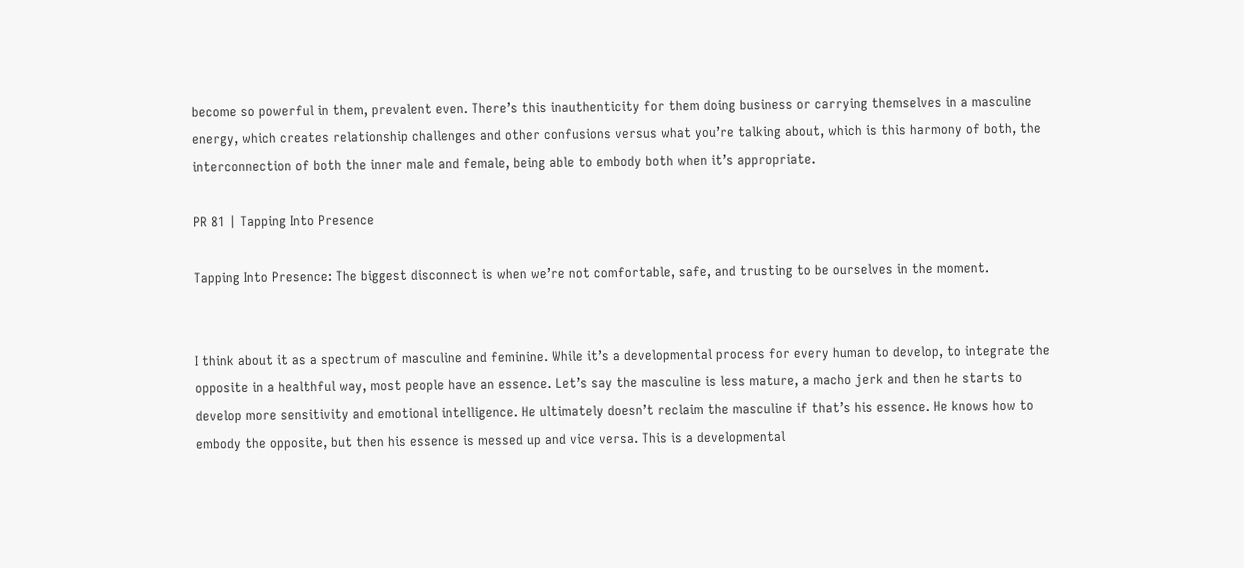become so powerful in them, prevalent even. There’s this inauthenticity for them doing business or carrying themselves in a masculine energy, which creates relationship challenges and other confusions versus what you’re talking about, which is this harmony of both, the interconnection of both the inner male and female, being able to embody both when it’s appropriate.

PR 81 | Tapping Into Presence

Tapping Into Presence: The biggest disconnect is when we’re not comfortable, safe, and trusting to be ourselves in the moment.


I think about it as a spectrum of masculine and feminine. While it’s a developmental process for every human to develop, to integrate the opposite in a healthful way, most people have an essence. Let’s say the masculine is less mature, a macho jerk and then he starts to develop more sensitivity and emotional intelligence. He ultimately doesn’t reclaim the masculine if that’s his essence. He knows how to embody the opposite, but then his essence is messed up and vice versa. This is a developmental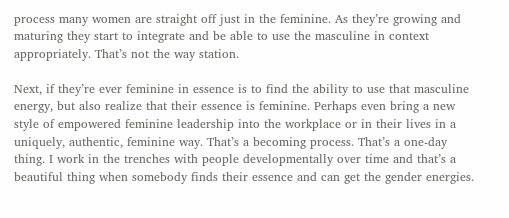process many women are straight off just in the feminine. As they’re growing and maturing they start to integrate and be able to use the masculine in context appropriately. That’s not the way station.

Next, if they’re ever feminine in essence is to find the ability to use that masculine energy, but also realize that their essence is feminine. Perhaps even bring a new style of empowered feminine leadership into the workplace or in their lives in a uniquely, authentic, feminine way. That’s a becoming process. That’s a one-day thing. I work in the trenches with people developmentally over time and that’s a beautiful thing when somebody finds their essence and can get the gender energies.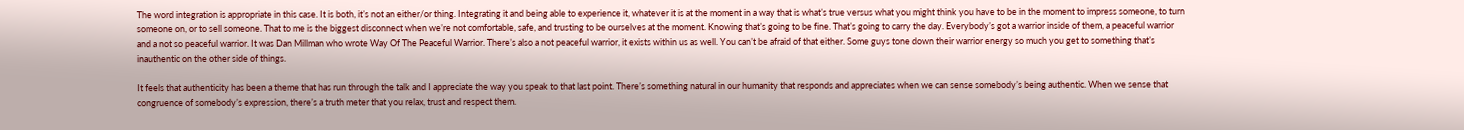The word integration is appropriate in this case. It is both, it’s not an either/or thing. Integrating it and being able to experience it, whatever it is at the moment in a way that is what’s true versus what you might think you have to be in the moment to impress someone, to turn someone on, or to sell someone. That to me is the biggest disconnect when we’re not comfortable, safe, and trusting to be ourselves at the moment. Knowing that’s going to be fine. That’s going to carry the day. Everybody’s got a warrior inside of them, a peaceful warrior and a not so peaceful warrior. It was Dan Millman who wrote Way Of The Peaceful Warrior. There’s also a not peaceful warrior, it exists within us as well. You can’t be afraid of that either. Some guys tone down their warrior energy so much you get to something that’s inauthentic on the other side of things.

It feels that authenticity has been a theme that has run through the talk and I appreciate the way you speak to that last point. There’s something natural in our humanity that responds and appreciates when we can sense somebody’s being authentic. When we sense that congruence of somebody’s expression, there’s a truth meter that you relax, trust and respect them.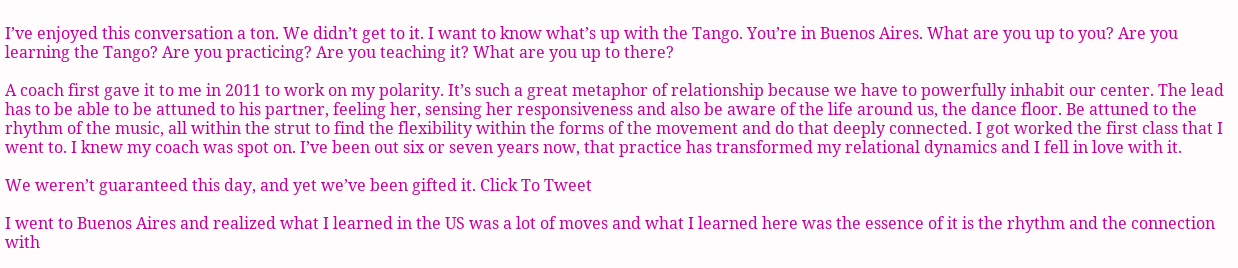I’ve enjoyed this conversation a ton. We didn’t get to it. I want to know what’s up with the Tango. You’re in Buenos Aires. What are you up to you? Are you learning the Tango? Are you practicing? Are you teaching it? What are you up to there?

A coach first gave it to me in 2011 to work on my polarity. It’s such a great metaphor of relationship because we have to powerfully inhabit our center. The lead has to be able to be attuned to his partner, feeling her, sensing her responsiveness and also be aware of the life around us, the dance floor. Be attuned to the rhythm of the music, all within the strut to find the flexibility within the forms of the movement and do that deeply connected. I got worked the first class that I went to. I knew my coach was spot on. I’ve been out six or seven years now, that practice has transformed my relational dynamics and I fell in love with it.

We weren’t guaranteed this day, and yet we’ve been gifted it. Click To Tweet

I went to Buenos Aires and realized what I learned in the US was a lot of moves and what I learned here was the essence of it is the rhythm and the connection with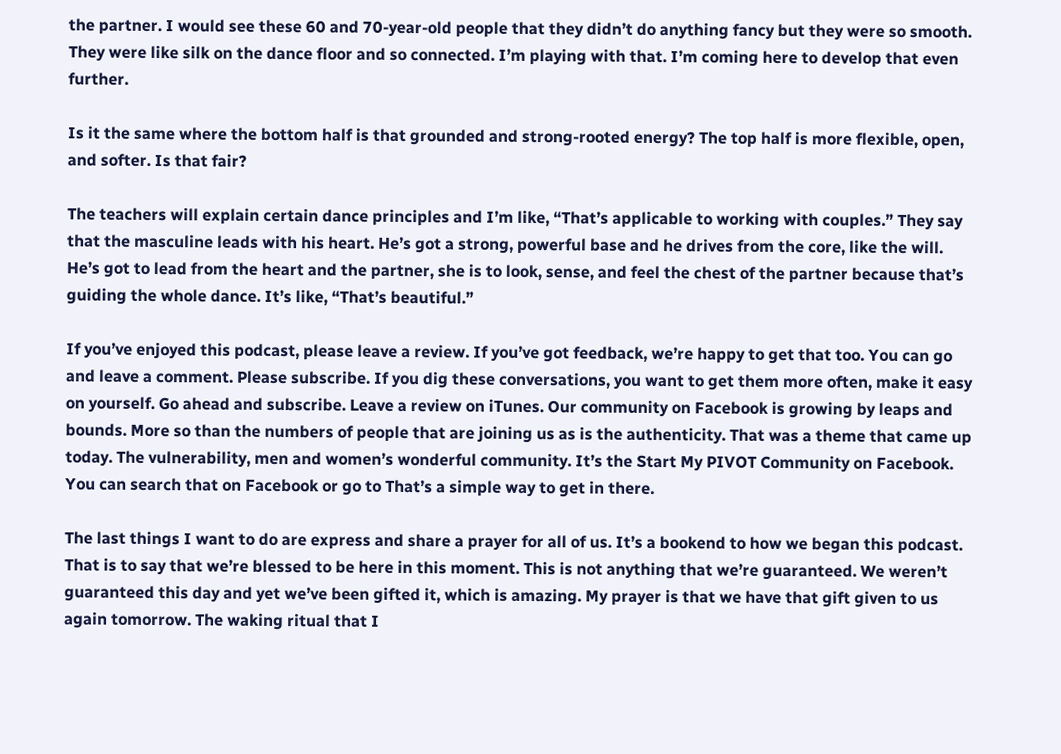the partner. I would see these 60 and 70-year-old people that they didn’t do anything fancy but they were so smooth. They were like silk on the dance floor and so connected. I’m playing with that. I’m coming here to develop that even further.

Is it the same where the bottom half is that grounded and strong-rooted energy? The top half is more flexible, open, and softer. Is that fair?

The teachers will explain certain dance principles and I’m like, “That’s applicable to working with couples.” They say that the masculine leads with his heart. He’s got a strong, powerful base and he drives from the core, like the will. He’s got to lead from the heart and the partner, she is to look, sense, and feel the chest of the partner because that’s guiding the whole dance. It’s like, “That’s beautiful.”

If you’ve enjoyed this podcast, please leave a review. If you’ve got feedback, we’re happy to get that too. You can go and leave a comment. Please subscribe. If you dig these conversations, you want to get them more often, make it easy on yourself. Go ahead and subscribe. Leave a review on iTunes. Our community on Facebook is growing by leaps and bounds. More so than the numbers of people that are joining us as is the authenticity. That was a theme that came up today. The vulnerability, men and women’s wonderful community. It’s the Start My PIVOT Community on Facebook. You can search that on Facebook or go to That’s a simple way to get in there.

The last things I want to do are express and share a prayer for all of us. It’s a bookend to how we began this podcast. That is to say that we’re blessed to be here in this moment. This is not anything that we’re guaranteed. We weren’t guaranteed this day and yet we’ve been gifted it, which is amazing. My prayer is that we have that gift given to us again tomorrow. The waking ritual that I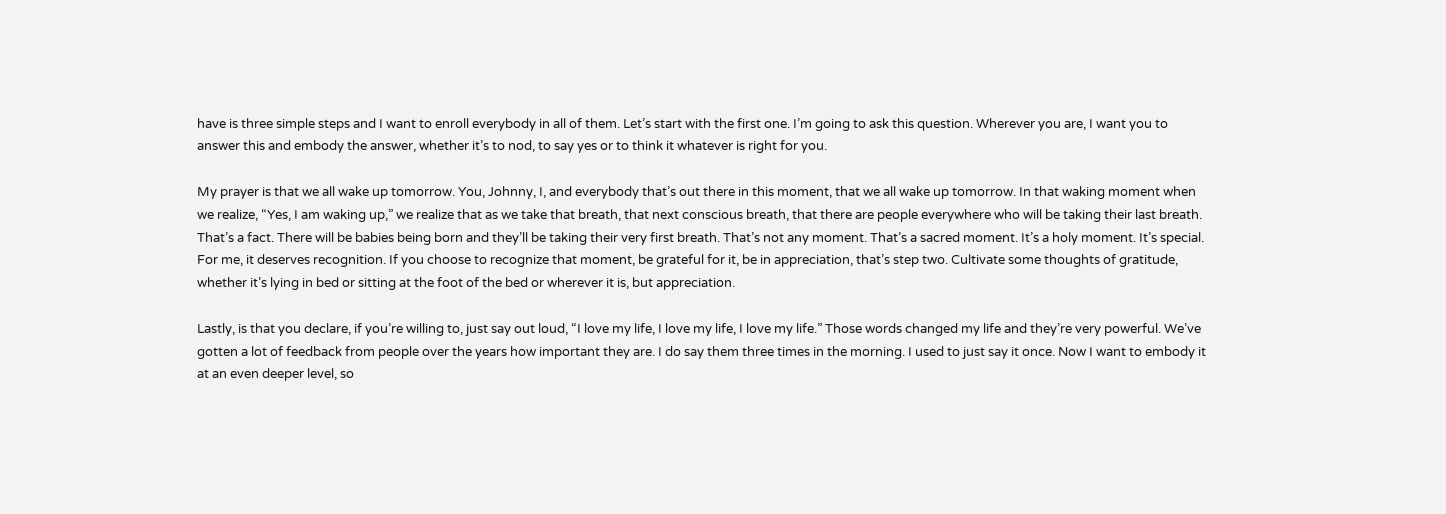have is three simple steps and I want to enroll everybody in all of them. Let’s start with the first one. I’m going to ask this question. Wherever you are, I want you to answer this and embody the answer, whether it’s to nod, to say yes or to think it whatever is right for you.

My prayer is that we all wake up tomorrow. You, Johnny, I, and everybody that’s out there in this moment, that we all wake up tomorrow. In that waking moment when we realize, “Yes, I am waking up,” we realize that as we take that breath, that next conscious breath, that there are people everywhere who will be taking their last breath. That’s a fact. There will be babies being born and they’ll be taking their very first breath. That’s not any moment. That’s a sacred moment. It’s a holy moment. It’s special. For me, it deserves recognition. If you choose to recognize that moment, be grateful for it, be in appreciation, that’s step two. Cultivate some thoughts of gratitude, whether it’s lying in bed or sitting at the foot of the bed or wherever it is, but appreciation.

Lastly, is that you declare, if you’re willing to, just say out loud, “I love my life, I love my life, I love my life.” Those words changed my life and they’re very powerful. We’ve gotten a lot of feedback from people over the years how important they are. I do say them three times in the morning. I used to just say it once. Now I want to embody it at an even deeper level, so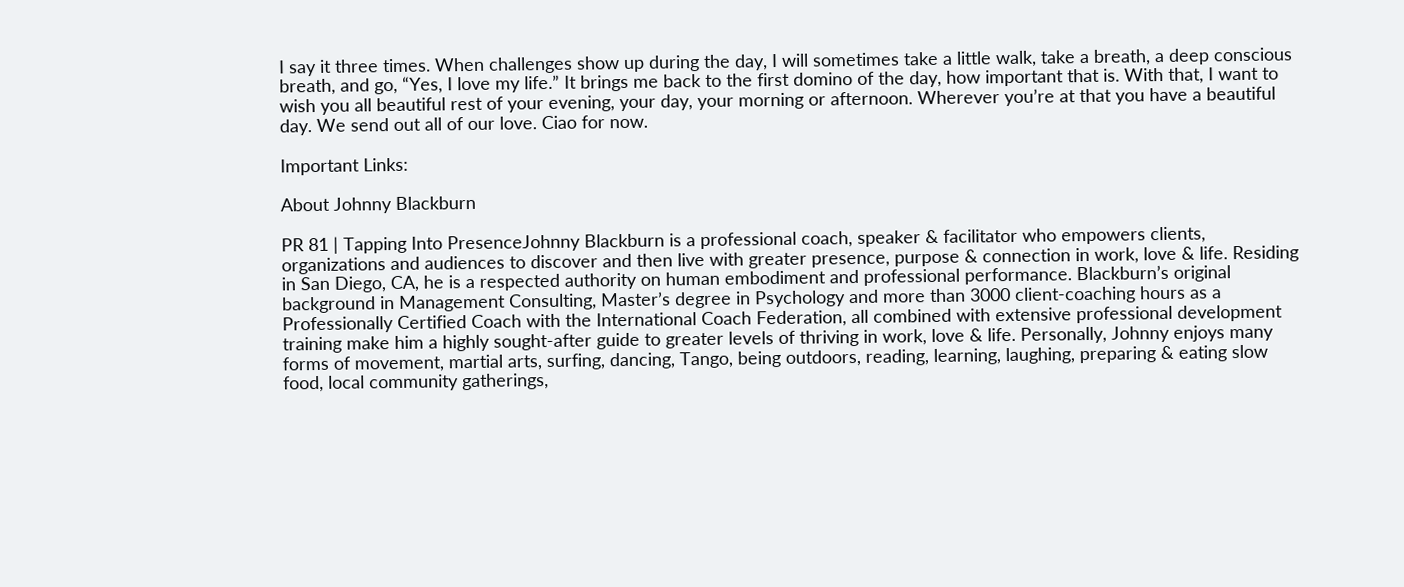I say it three times. When challenges show up during the day, I will sometimes take a little walk, take a breath, a deep conscious breath, and go, “Yes, I love my life.” It brings me back to the first domino of the day, how important that is. With that, I want to wish you all beautiful rest of your evening, your day, your morning or afternoon. Wherever you’re at that you have a beautiful day. We send out all of our love. Ciao for now.

Important Links:

About Johnny Blackburn

PR 81 | Tapping Into PresenceJohnny Blackburn is a professional coach, speaker & facilitator who empowers clients, organizations and audiences to discover and then live with greater presence, purpose & connection in work, love & life. Residing in San Diego, CA, he is a respected authority on human embodiment and professional performance. Blackburn’s original background in Management Consulting, Master’s degree in Psychology and more than 3000 client-coaching hours as a Professionally Certified Coach with the International Coach Federation, all combined with extensive professional development training make him a highly sought-after guide to greater levels of thriving in work, love & life. Personally, Johnny enjoys many forms of movement, martial arts, surfing, dancing, Tango, being outdoors, reading, learning, laughing, preparing & eating slow food, local community gatherings,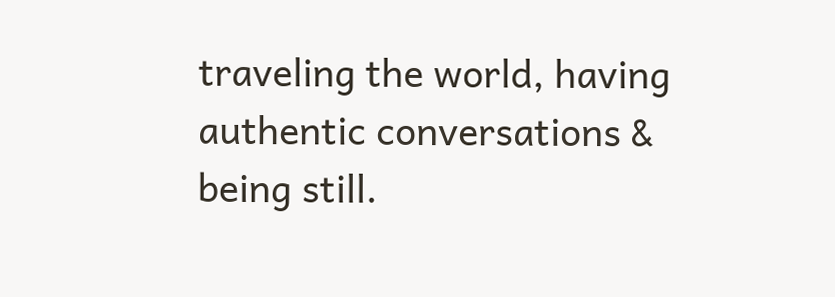traveling the world, having authentic conversations & being still.